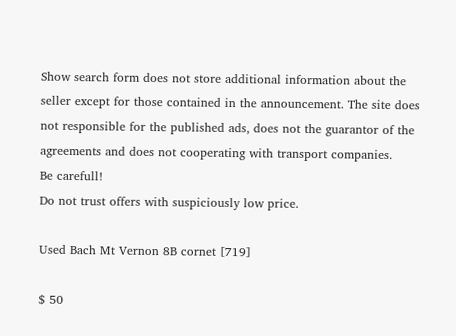Show search form does not store additional information about the seller except for those contained in the announcement. The site does not responsible for the published ads, does not the guarantor of the agreements and does not cooperating with transport companies.
Be carefull!
Do not trust offers with suspiciously low price.

Used Bach Mt Vernon 8B cornet [719]

$ 50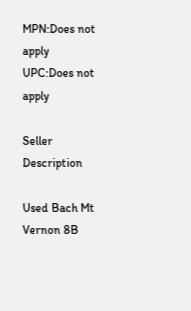MPN:Does not apply
UPC:Does not apply

Seller Description

Used Bach Mt Vernon 8B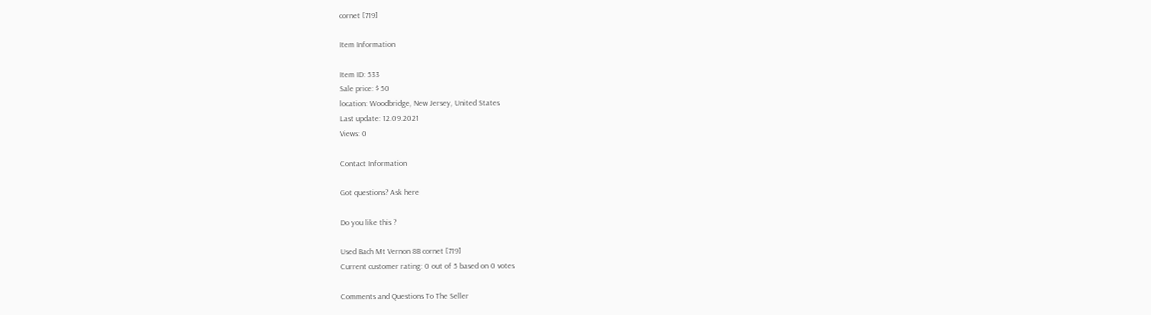cornet [719]

Item Information

Item ID: 533
Sale price: $ 50
location: Woodbridge, New Jersey, United States
Last update: 12.09.2021
Views: 0

Contact Information

Got questions? Ask here

Do you like this ?

Used Bach Mt Vernon 8B cornet [719]
Current customer rating: 0 out of 5 based on 0 votes

Comments and Questions To The Seller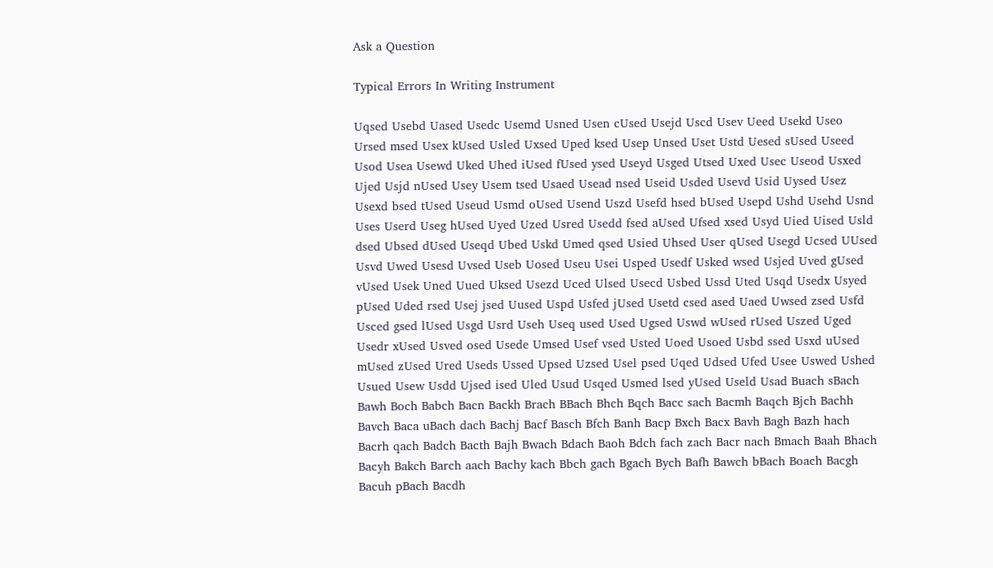Ask a Question

Typical Errors In Writing Instrument

Uqsed Usebd Uased Usedc Usemd Usned Usen cUsed Usejd Uscd Usev Ueed Usekd Useo Ursed msed Usex kUsed Usled Uxsed Uped ksed Usep Unsed Uset Ustd Uesed sUsed Useed Usod Usea Usewd Uked Uhed iUsed fUsed ysed Useyd Usged Utsed Uxed Usec Useod Usxed Ujed Usjd nUsed Usey Usem tsed Usaed Usead nsed Useid Usded Usevd Usid Uysed Usez Usexd bsed tUsed Useud Usmd oUsed Usend Uszd Usefd hsed bUsed Usepd Ushd Usehd Usnd Uses Userd Useg hUsed Uyed Uzed Usred Usedd fsed aUsed Ufsed xsed Usyd Uied Uised Usld dsed Ubsed dUsed Useqd Ubed Uskd Umed qsed Usied Uhsed User qUsed Usegd Ucsed UUsed Usvd Uwed Usesd Uvsed Useb Uosed Useu Usei Usped Usedf Usked wsed Usjed Uved gUsed vUsed Usek Uned Uued Uksed Usezd Uced Ulsed Usecd Usbed Ussd Uted Usqd Usedx Usyed pUsed Uded rsed Usej jsed Uused Uspd Usfed jUsed Usetd csed ased Uaed Uwsed zsed Usfd Usced gsed lUsed Usgd Usrd Useh Useq used Used Ugsed Uswd wUsed rUsed Uszed Uged Usedr xUsed Usved osed Usede Umsed Usef vsed Usted Uoed Usoed Usbd ssed Usxd uUsed mUsed zUsed Ured Useds Ussed Upsed Uzsed Usel psed Uqed Udsed Ufed Usee Uswed Ushed Usued Usew Usdd Ujsed ised Uled Usud Usqed Usmed lsed yUsed Useld Usad Buach sBach Bawh Boch Babch Bacn Backh Brach BBach Bhch Bqch Bacc sach Bacmh Baqch Bjch Bachh Bavch Baca uBach dach Bachj Bacf Basch Bfch Banh Bacp Bxch Bacx Bavh Bagh Bazh hach Bacrh qach Badch Bacth Bajh Bwach Bdach Baoh Bdch fach zach Bacr nach Bmach Baah Bhach Bacyh Bakch Barch aach Bachy kach Bbch gach Bgach Bych Bafh Bawch bBach Boach Bacgh Bacuh pBach Bacdh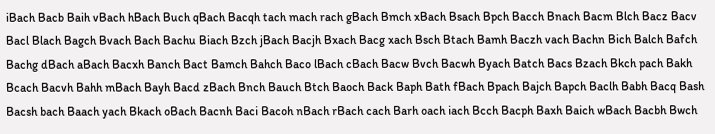iBach Bacb Baih vBach hBach Buch qBach Bacqh tach mach rach gBach Bmch xBach Bsach Bpch Bacch Bnach Bacm Blch Bacz Bacv Bacl Blach Bagch Bvach Bach Bachu Biach Bzch jBach Bacjh Bxach Bacg xach Bsch Btach Bamh Baczh vach Bachn Bich Balch Bafch Bachg dBach aBach Bacxh Banch Bact Bamch Bahch Baco lBach cBach Bacw Bvch Bacwh Byach Batch Bacs Bzach Bkch pach Bakh Bcach Bacvh Bahh mBach Bayh Bacd zBach Bnch Bauch Btch Baoch Back Baph Bath fBach Bpach Bajch Bapch Baclh Babh Bacq Bash Bacsh bach Baach yach Bkach oBach Bacnh Baci Bacoh nBach rBach cach Barh oach iach Bcch Bacph Baxh Baich wBach Bacbh Bwch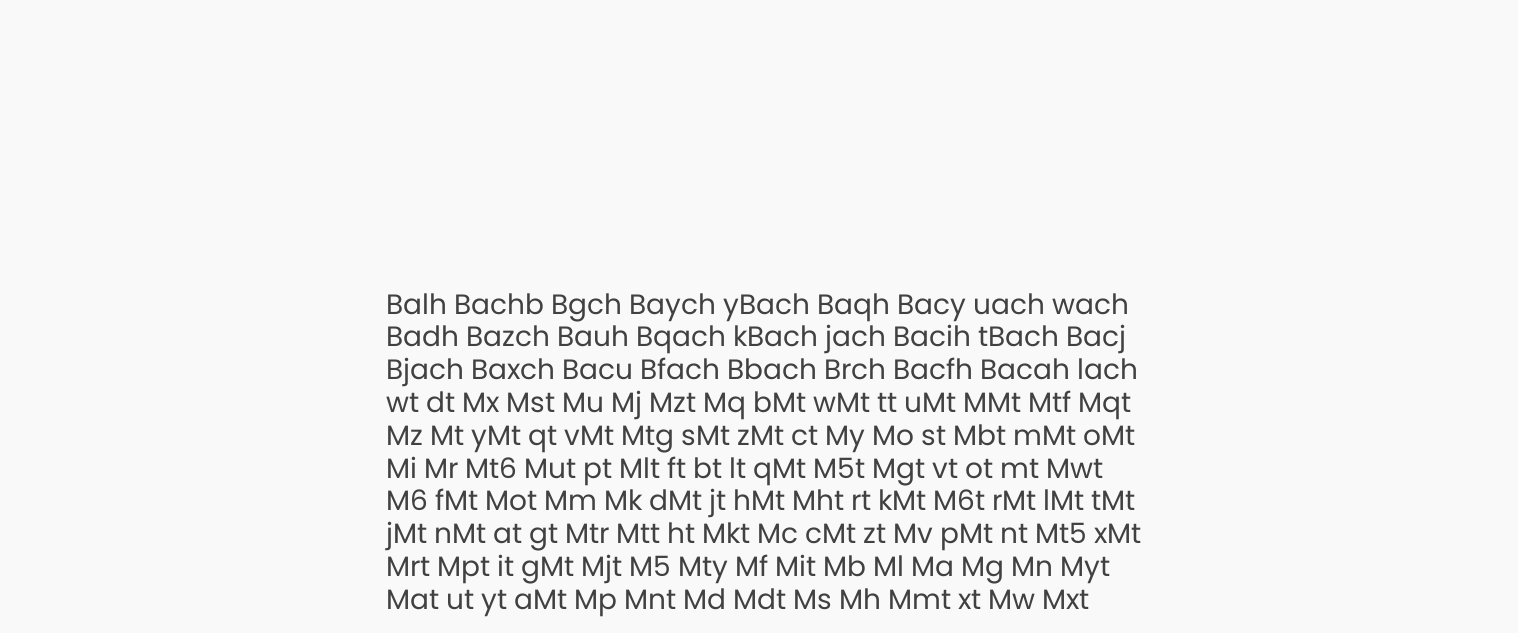Balh Bachb Bgch Baych yBach Baqh Bacy uach wach Badh Bazch Bauh Bqach kBach jach Bacih tBach Bacj Bjach Baxch Bacu Bfach Bbach Brch Bacfh Bacah lach wt dt Mx Mst Mu Mj Mzt Mq bMt wMt tt uMt MMt Mtf Mqt Mz Mt yMt qt vMt Mtg sMt zMt ct My Mo st Mbt mMt oMt Mi Mr Mt6 Mut pt Mlt ft bt lt qMt M5t Mgt vt ot mt Mwt M6 fMt Mot Mm Mk dMt jt hMt Mht rt kMt M6t rMt lMt tMt jMt nMt at gt Mtr Mtt ht Mkt Mc cMt zt Mv pMt nt Mt5 xMt Mrt Mpt it gMt Mjt M5 Mty Mf Mit Mb Ml Ma Mg Mn Myt Mat ut yt aMt Mp Mnt Md Mdt Ms Mh Mmt xt Mw Mxt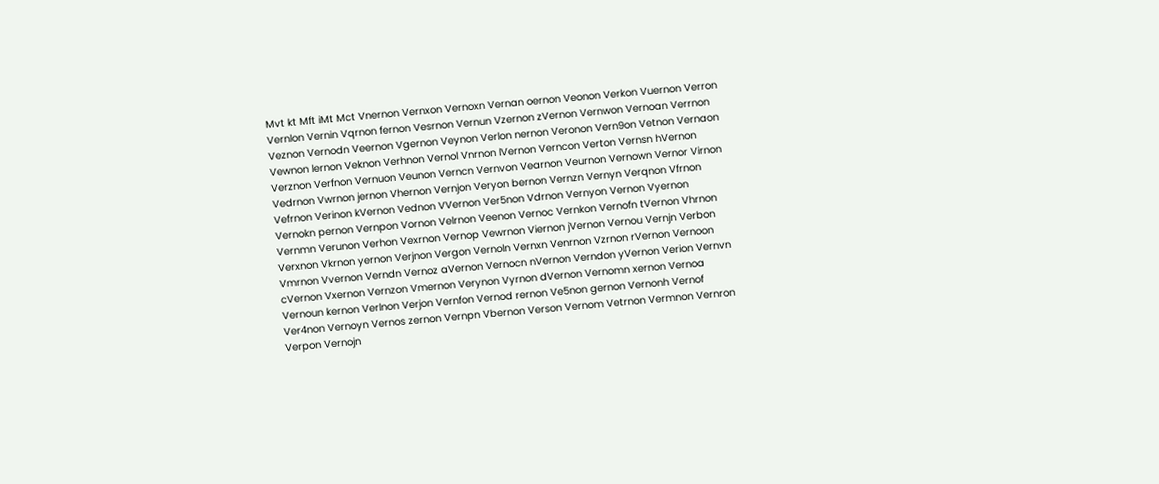Mvt kt Mft iMt Mct Vnernon Vernxon Vernoxn Vernan oernon Veonon Verkon Vuernon Verron Vernlon Vernin Vqrnon fernon Vesrnon Vernun Vzernon zVernon Vernwon Vernoan Verrnon Veznon Vernodn Veernon Vgernon Veynon Verlon nernon Veronon Vern9on Vetnon Vernaon Vewnon lernon Veknon Verhnon Vernol Vnrnon lVernon Verncon Verton Vernsn hVernon Verznon Verfnon Vernuon Veunon Verncn Vernvon Vearnon Veurnon Vernown Vernor Virnon Vedrnon Vwrnon jernon Vhernon Vernjon Veryon bernon Vernzn Vernyn Verqnon Vfrnon Vefrnon Verinon kVernon Vednon VVernon Ver5non Vdrnon Vernyon Vernon Vyernon Vernokn pernon Vernpon Vornon Velrnon Veenon Vernoc Vernkon Vernofn tVernon Vhrnon Vernmn Verunon Verhon Vexrnon Vernop Vewrnon Viernon jVernon Vernou Vernjn Verbon Verxnon Vkrnon yernon Verjnon Vergon Vernoln Vernxn Venrnon Vzrnon rVernon Vernoon Vmrnon Vvernon Verndn Vernoz aVernon Vernocn nVernon Verndon yVernon Verion Vernvn cVernon Vxernon Vernzon Vmernon Verynon Vyrnon dVernon Vernomn xernon Vernoa Vernoun kernon Verlnon Verjon Vernfon Vernod rernon Ve5non gernon Vernonh Vernof Ver4non Vernoyn Vernos zernon Vernpn Vbernon Verson Vernom Vetrnon Vermnon Vernron Verpon Vernojn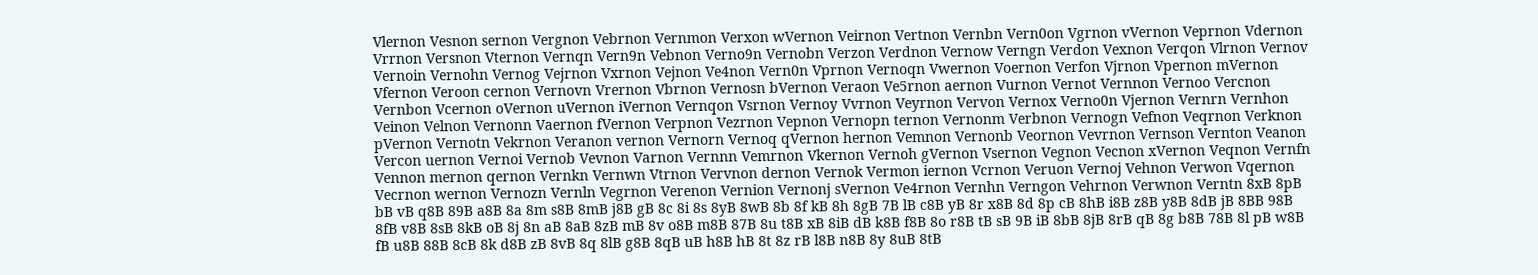Vlernon Vesnon sernon Vergnon Vebrnon Vernmon Verxon wVernon Veirnon Vertnon Vernbn Vern0on Vgrnon vVernon Veprnon Vdernon Vrrnon Versnon Vternon Vernqn Vern9n Vebnon Verno9n Vernobn Verzon Verdnon Vernow Verngn Verdon Vexnon Verqon Vlrnon Vernov Vernoin Vernohn Vernog Vejrnon Vxrnon Vejnon Ve4non Vern0n Vprnon Vernoqn Vwernon Voernon Verfon Vjrnon Vpernon mVernon Vfernon Veroon cernon Vernovn Vrernon Vbrnon Vernosn bVernon Veraon Ve5rnon aernon Vurnon Vernot Vernnon Vernoo Vercnon Vernbon Vcernon oVernon uVernon iVernon Vernqon Vsrnon Vernoy Vvrnon Veyrnon Vervon Vernox Verno0n Vjernon Vernrn Vernhon Veinon Velnon Vernonn Vaernon fVernon Verpnon Vezrnon Vepnon Vernopn ternon Vernonm Verbnon Vernogn Vefnon Veqrnon Verknon pVernon Vernotn Vekrnon Veranon vernon Vernorn Vernoq qVernon hernon Vemnon Vernonb Veornon Vevrnon Vernson Vernton Veanon Vercon uernon Vernoi Vernob Vevnon Varnon Vernnn Vemrnon Vkernon Vernoh gVernon Vsernon Vegnon Vecnon xVernon Veqnon Vernfn Vennon mernon qernon Vernkn Vernwn Vtrnon Vervnon dernon Vernok Vermon iernon Vcrnon Veruon Vernoj Vehnon Verwon Vqernon Vecrnon wernon Vernozn Vernln Vegrnon Verenon Vernion Vernonj sVernon Ve4rnon Vernhn Verngon Vehrnon Verwnon Verntn 8xB 8pB bB vB q8B 89B a8B 8a 8m s8B 8mB j8B gB 8c 8i 8s 8yB 8wB 8b 8f kB 8h 8gB 7B lB c8B yB 8r x8B 8d 8p cB 8hB i8B z8B y8B 8dB jB 8BB 98B 8fB v8B 8sB 8kB oB 8j 8n aB 8aB 8zB mB 8v o8B m8B 87B 8u t8B xB 8iB dB k8B f8B 8o r8B tB sB 9B iB 8bB 8jB 8rB qB 8g b8B 78B 8l pB w8B fB u8B 88B 8cB 8k d8B zB 8vB 8q 8lB g8B 8qB uB h8B hB 8t 8z rB l8B n8B 8y 8uB 8tB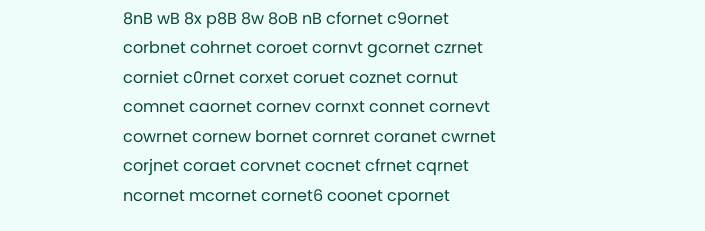8nB wB 8x p8B 8w 8oB nB cfornet c9ornet corbnet cohrnet coroet cornvt gcornet czrnet corniet c0rnet corxet coruet coznet cornut comnet caornet cornev cornxt connet cornevt cowrnet cornew bornet cornret coranet cwrnet corjnet coraet corvnet cocnet cfrnet cqrnet ncornet mcornet cornet6 coonet cpornet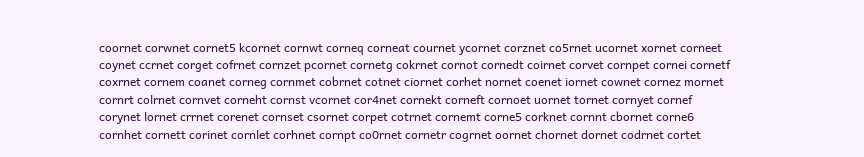coornet corwnet cornet5 kcornet cornwt corneq corneat cournet ycornet corznet co5rnet ucornet xornet corneet coynet ccrnet corget cofrnet cornzet pcornet cornetg cokrnet cornot cornedt coirnet corvet cornpet cornei cornetf coxrnet cornem coanet corneg cornmet cobrnet cotnet ciornet corhet nornet coenet iornet cownet cornez mornet cornrt colrnet cornvet corneht cornst vcornet cor4net cornekt corneft cornoet uornet tornet cornyet cornef corynet lornet crrnet corenet cornset csornet corpet cotrnet cornemt corne5 corknet cornnt cbornet corne6 cornhet cornett corinet cornlet corhnet cornpt co0rnet cornetr cogrnet oornet chornet dornet codrnet cortet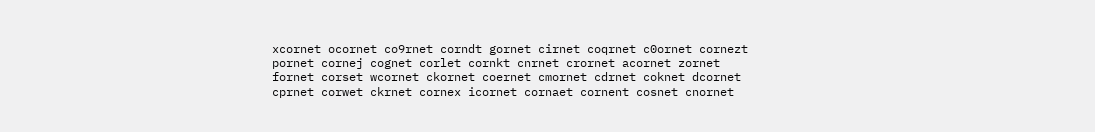xcornet ocornet co9rnet corndt gornet cirnet coqrnet c0ornet cornezt pornet cornej cognet corlet cornkt cnrnet crornet acornet zornet fornet corset wcornet ckornet coernet cmornet cdrnet coknet dcornet cprnet corwet ckrnet cornex icornet cornaet cornent cosnet cnornet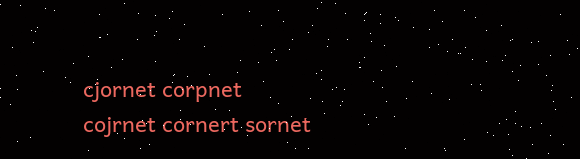cjornet corpnet cojrnet cornert sornet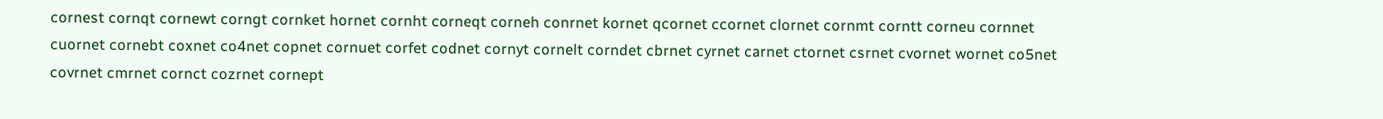cornest cornqt cornewt corngt cornket hornet cornht corneqt corneh conrnet kornet qcornet ccornet clornet cornmt corntt corneu cornnet cuornet cornebt coxnet co4net copnet cornuet corfet codnet cornyt cornelt corndet cbrnet cyrnet carnet ctornet csrnet cvornet wornet co5net covrnet cmrnet cornct cozrnet cornept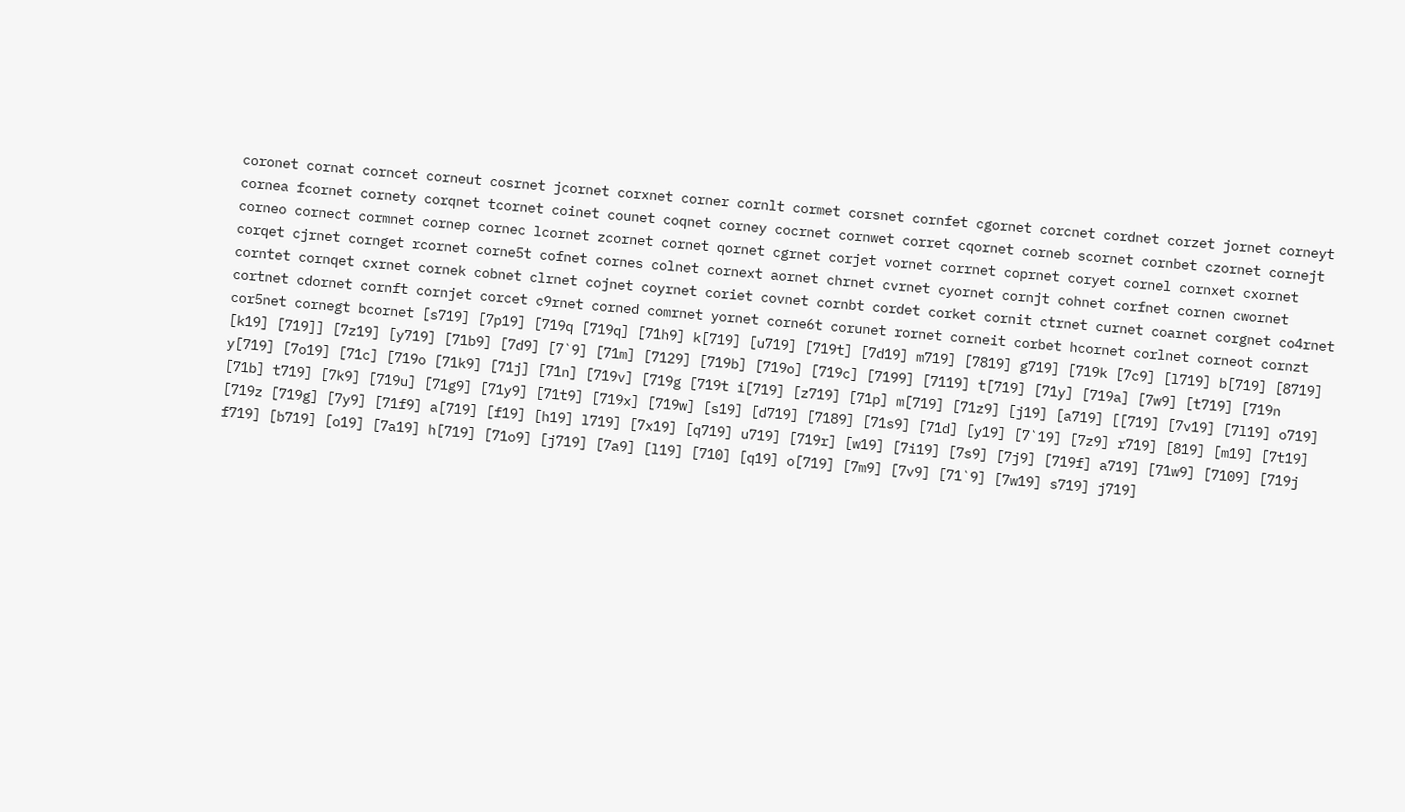coronet cornat corncet corneut cosrnet jcornet corxnet corner cornlt cormet corsnet cornfet cgornet corcnet cordnet corzet jornet corneyt cornea fcornet cornety corqnet tcornet coinet counet coqnet corney cocrnet cornwet corret cqornet corneb scornet cornbet czornet cornejt corneo cornect cormnet cornep cornec lcornet zcornet cornet qornet cgrnet corjet vornet corrnet coprnet coryet cornel cornxet cxornet corqet cjrnet cornget rcornet corne5t cofnet cornes colnet cornext aornet chrnet cvrnet cyornet cornjt cohnet corfnet cornen cwornet corntet cornqet cxrnet cornek cobnet clrnet cojnet coyrnet coriet covnet cornbt cordet corket cornit ctrnet curnet coarnet corgnet co4rnet cortnet cdornet cornft cornjet corcet c9rnet corned comrnet yornet corne6t corunet rornet corneit corbet hcornet corlnet corneot cornzt cor5net cornegt bcornet [s719] [7p19] [719q [719q] [71h9] k[719] [u719] [719t] [7d19] m719] [7819] g719] [719k [7c9] [l719] b[719] [8719] [k19] [719]] [7z19] [y719] [71b9] [7d9] [7`9] [71m] [7129] [719b] [719o] [719c] [7199] [7119] t[719] [71y] [719a] [7w9] [t719] [719n y[719] [7o19] [71c] [719o [71k9] [71j] [71n] [719v] [719g [719t i[719] [z719] [71p] m[719] [71z9] [j19] [a719] [[719] [7v19] [7l19] o719] [71b] t719] [7k9] [719u] [71g9] [71y9] [71t9] [719x] [719w] [s19] [d719] [7189] [71s9] [71d] [y19] [7`19] [7z9] r719] [819] [m19] [7t19] [719z [719g] [7y9] [71f9] a[719] [f19] [h19] l719] [7x19] [q719] u719] [719r] [w19] [7i19] [7s9] [7j9] [719f] a719] [71w9] [7109] [719j f719] [b719] [o19] [7a19] h[719] [71o9] [j719] [7a9] [l19] [710] [q19] o[719] [7m9] [7v9] [71`9] [7w19] s719] j719]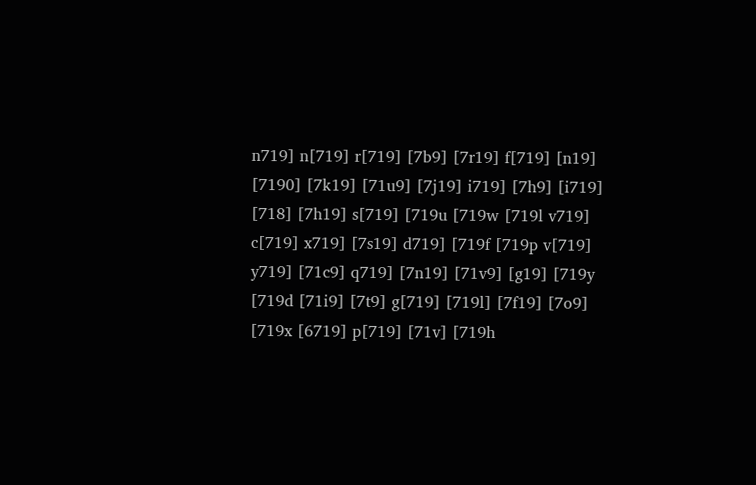n719] n[719] r[719] [7b9] [7r19] f[719] [n19] [7190] [7k19] [71u9] [7j19] i719] [7h9] [i719] [718] [7h19] s[719] [719u [719w [719l v719] c[719] x719] [7s19] d719] [719f [719p v[719] y719] [71c9] q719] [7n19] [71v9] [g19] [719y [719d [71i9] [7t9] g[719] [719l] [7f19] [7o9] [719x [6719] p[719] [71v] [719h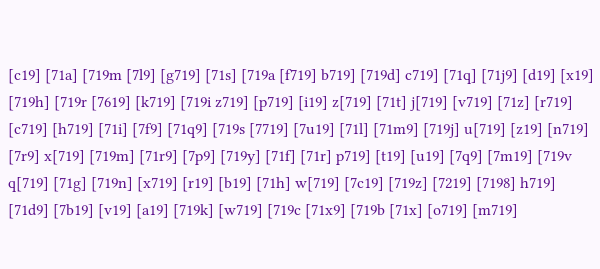[c19] [71a] [719m [7l9] [g719] [71s] [719a [f719] b719] [719d] c719] [71q] [71j9] [d19] [x19] [719h] [719r [7619] [k719] [719i z719] [p719] [i19] z[719] [71t] j[719] [v719] [71z] [r719] [c719] [h719] [71i] [7f9] [71q9] [719s [7719] [7u19] [71l] [71m9] [719j] u[719] [z19] [n719] [7r9] x[719] [719m] [71r9] [7p9] [719y] [71f] [71r] p719] [t19] [u19] [7q9] [7m19] [719v q[719] [71g] [719n] [x719] [r19] [b19] [71h] w[719] [7c19] [719z] [7219] [7198] h719] [71d9] [7b19] [v19] [a19] [719k] [w719] [719c [71x9] [719b [71x] [o719] [m719]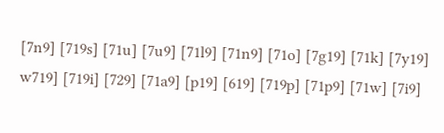[7n9] [719s] [71u] [7u9] [71l9] [71n9] [71o] [7g19] [71k] [7y19] w719] [719i] [729] [71a9] [p19] [619] [719p] [71p9] [71w] [7i9]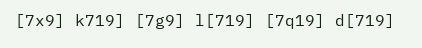[7x9] k719] [7g9] l[719] [7q19] d[719]